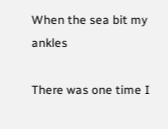When the sea bit my ankles

There was one time I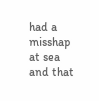had a misshap at sea and that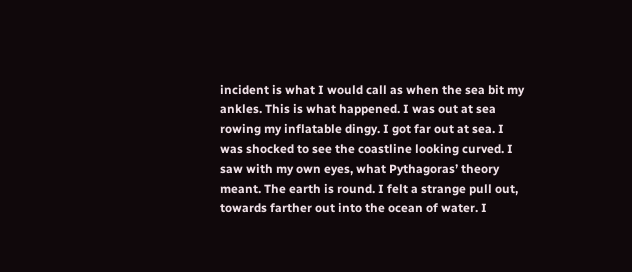incident is what I would call as when the sea bit my ankles. This is what happened. I was out at sea rowing my inflatable dingy. I got far out at sea. I was shocked to see the coastline looking curved. I saw with my own eyes, what Pythagoras’ theory meant. The earth is round. I felt a strange pull out, towards farther out into the ocean of water. I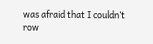was afraid that I couldn’t row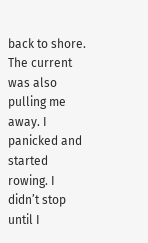back to shore. The current was also pulling me away. I panicked and started rowing. I didn’t stop until I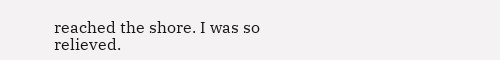reached the shore. I was so relieved.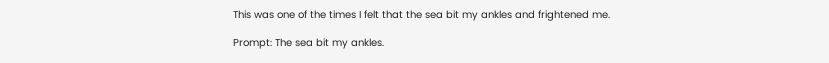This was one of the times I felt that the sea bit my ankles and frightened me.

Prompt: The sea bit my ankles.